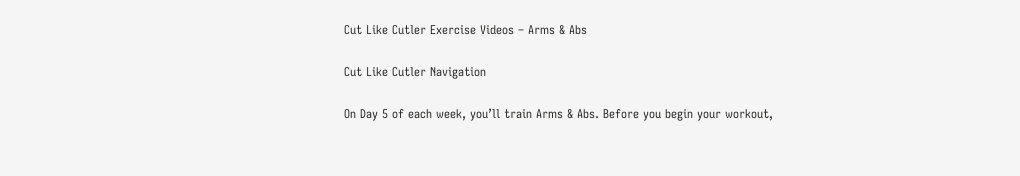Cut Like Cutler Exercise Videos – Arms & Abs

Cut Like Cutler Navigation

On Day 5 of each week, you’ll train Arms & Abs. Before you begin your workout,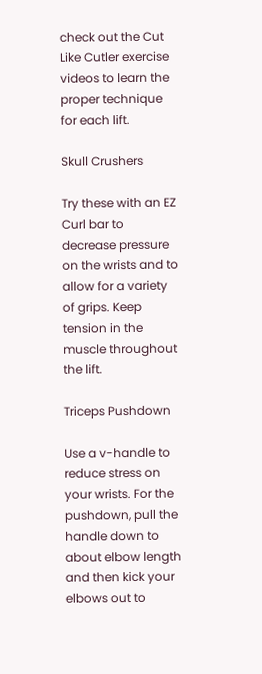check out the Cut Like Cutler exercise videos to learn the proper technique for each lift.

Skull Crushers

Try these with an EZ Curl bar to decrease pressure on the wrists and to allow for a variety of grips. Keep tension in the muscle throughout the lift.

Triceps Pushdown

Use a v-handle to reduce stress on your wrists. For the pushdown, pull the handle down to about elbow length and then kick your elbows out to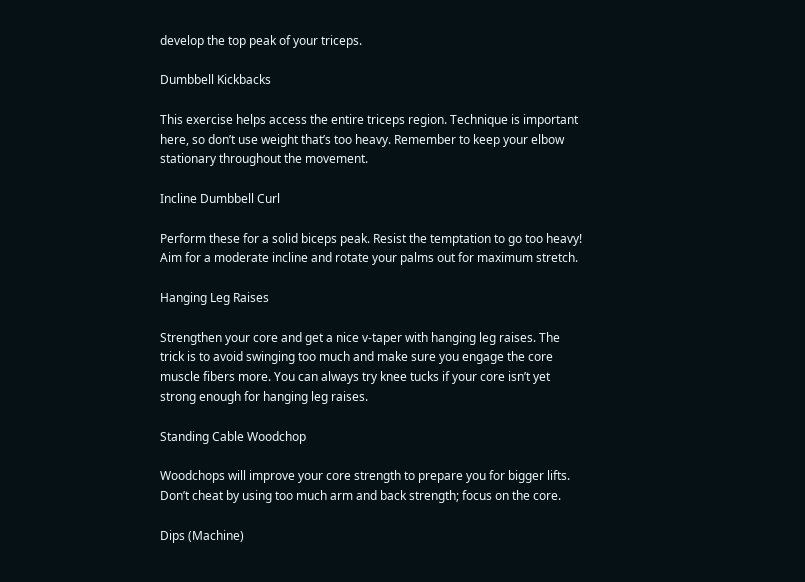develop the top peak of your triceps.

Dumbbell Kickbacks

This exercise helps access the entire triceps region. Technique is important here, so don’t use weight that’s too heavy. Remember to keep your elbow stationary throughout the movement.

Incline Dumbbell Curl

Perform these for a solid biceps peak. Resist the temptation to go too heavy! Aim for a moderate incline and rotate your palms out for maximum stretch.

Hanging Leg Raises

Strengthen your core and get a nice v-taper with hanging leg raises. The trick is to avoid swinging too much and make sure you engage the core muscle fibers more. You can always try knee tucks if your core isn’t yet strong enough for hanging leg raises.

Standing Cable Woodchop

Woodchops will improve your core strength to prepare you for bigger lifts. Don’t cheat by using too much arm and back strength; focus on the core.

Dips (Machine)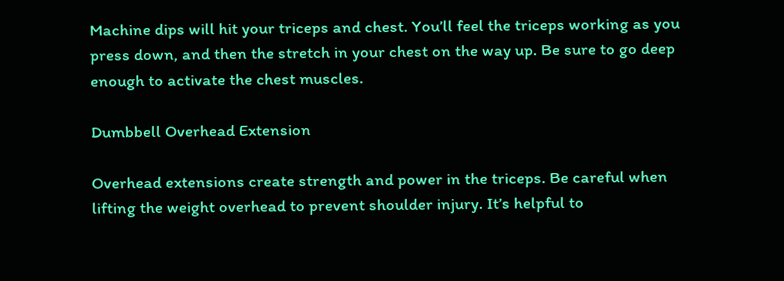Machine dips will hit your triceps and chest. You’ll feel the triceps working as you press down, and then the stretch in your chest on the way up. Be sure to go deep enough to activate the chest muscles.

Dumbbell Overhead Extension

Overhead extensions create strength and power in the triceps. Be careful when lifting the weight overhead to prevent shoulder injury. It’s helpful to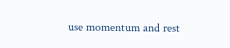use momentum and rest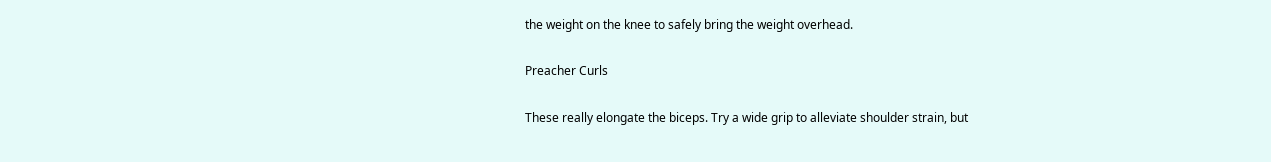the weight on the knee to safely bring the weight overhead.

Preacher Curls

These really elongate the biceps. Try a wide grip to alleviate shoulder strain, but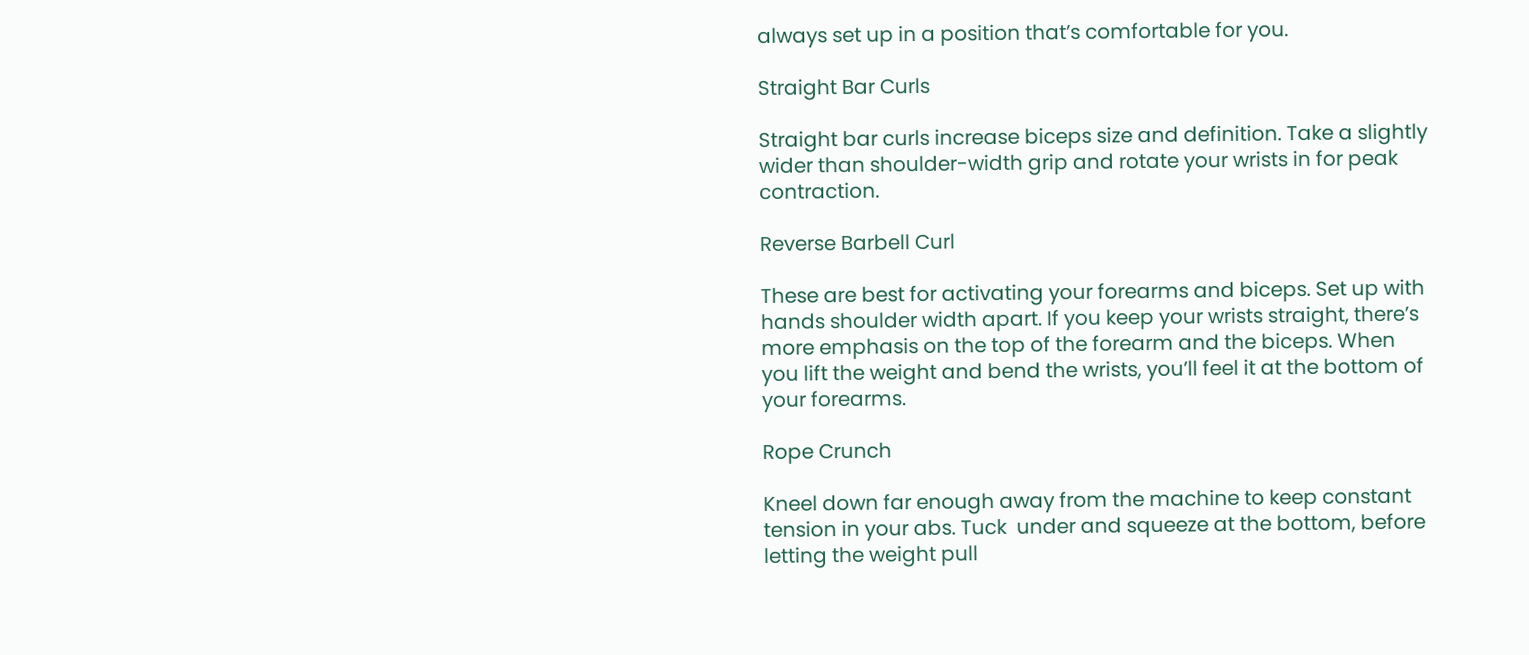always set up in a position that’s comfortable for you.

Straight Bar Curls

Straight bar curls increase biceps size and definition. Take a slightly wider than shoulder-width grip and rotate your wrists in for peak contraction.

Reverse Barbell Curl

These are best for activating your forearms and biceps. Set up with hands shoulder width apart. If you keep your wrists straight, there’s more emphasis on the top of the forearm and the biceps. When you lift the weight and bend the wrists, you’ll feel it at the bottom of your forearms.

Rope Crunch

Kneel down far enough away from the machine to keep constant tension in your abs. Tuck  under and squeeze at the bottom, before letting the weight pull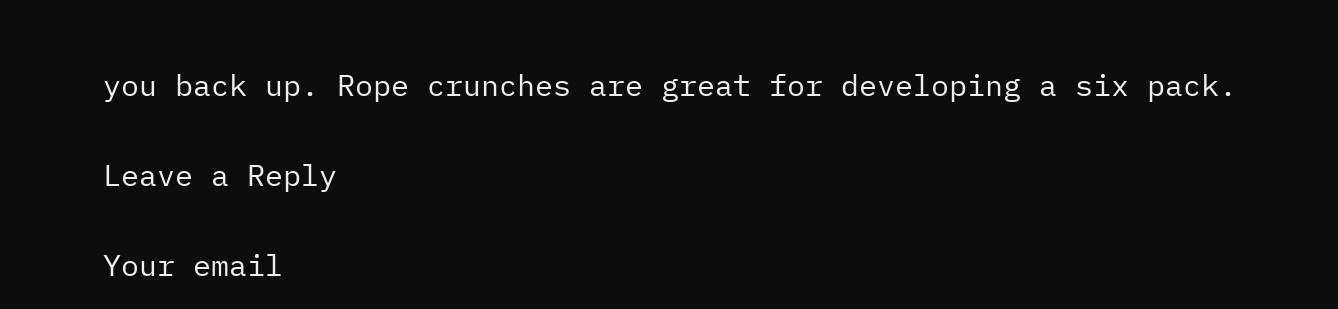you back up. Rope crunches are great for developing a six pack.

Leave a Reply

Your email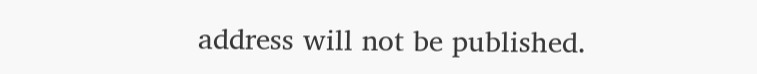address will not be published.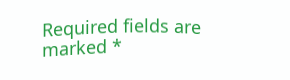Required fields are marked *